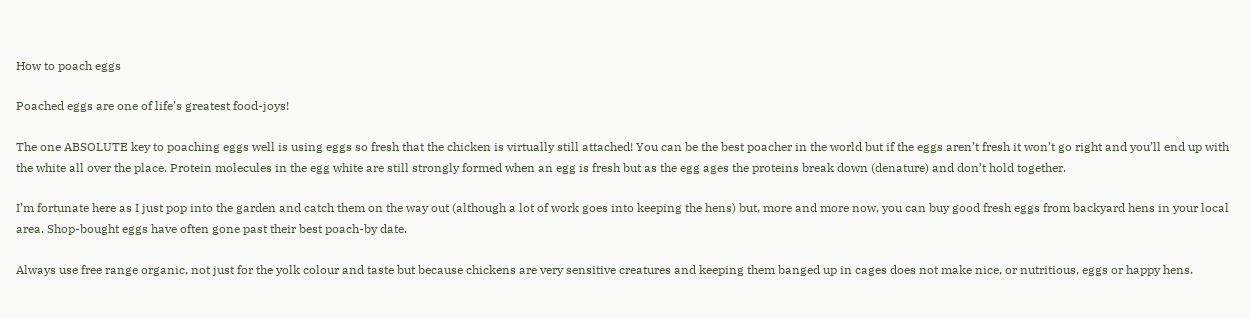How to poach eggs

Poached eggs are one of life’s greatest food-joys!

The one ABSOLUTE key to poaching eggs well is using eggs so fresh that the chicken is virtually still attached! You can be the best poacher in the world but if the eggs aren’t fresh it won’t go right and you’ll end up with the white all over the place. Protein molecules in the egg white are still strongly formed when an egg is fresh but as the egg ages the proteins break down (denature) and don’t hold together.

I’m fortunate here as I just pop into the garden and catch them on the way out (although a lot of work goes into keeping the hens) but, more and more now, you can buy good fresh eggs from backyard hens in your local area. Shop-bought eggs have often gone past their best poach-by date.

Always use free range organic, not just for the yolk colour and taste but because chickens are very sensitive creatures and keeping them banged up in cages does not make nice, or nutritious, eggs or happy hens.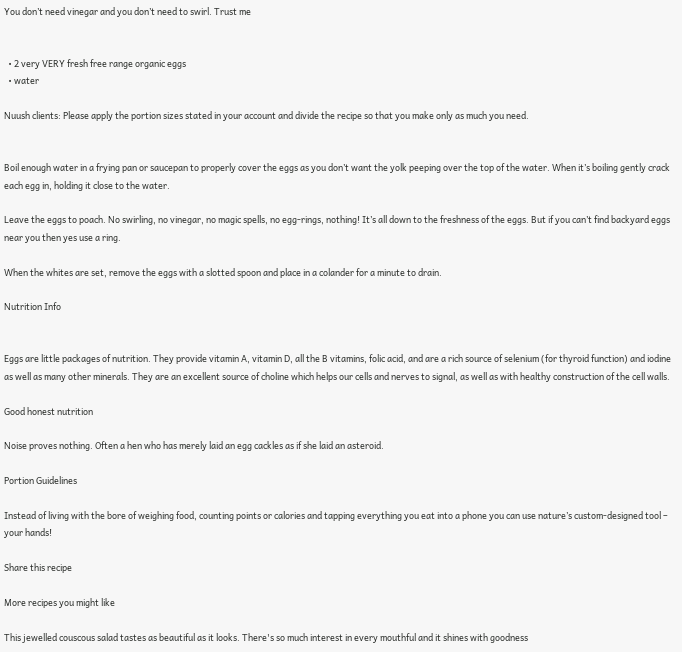You don’t need vinegar and you don’t need to swirl. Trust me


  • 2 very VERY fresh free range organic eggs
  • water

Nuush clients: Please apply the portion sizes stated in your account and divide the recipe so that you make only as much you need.


Boil enough water in a frying pan or saucepan to properly cover the eggs as you don’t want the yolk peeping over the top of the water. When it’s boiling gently crack each egg in, holding it close to the water.

Leave the eggs to poach. No swirling, no vinegar, no magic spells, no egg-rings, nothing! It’s all down to the freshness of the eggs. But if you can’t find backyard eggs near you then yes use a ring.

When the whites are set, remove the eggs with a slotted spoon and place in a colander for a minute to drain.

Nutrition Info


Eggs are little packages of nutrition. They provide vitamin A, vitamin D, all the B vitamins, folic acid, and are a rich source of selenium (for thyroid function) and iodine as well as many other minerals. They are an excellent source of choline which helps our cells and nerves to signal, as well as with healthy construction of the cell walls.

Good honest nutrition

Noise proves nothing. Often a hen who has merely laid an egg cackles as if she laid an asteroid.

Portion Guidelines

Instead of living with the bore of weighing food, counting points or calories and tapping everything you eat into a phone you can use nature’s custom-designed tool – your hands!

Share this recipe

More recipes you might like

This jewelled couscous salad tastes as beautiful as it looks. There's so much interest in every mouthful and it shines with goodness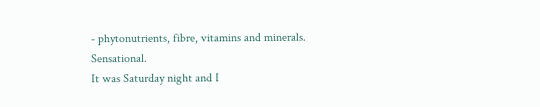- phytonutrients, fibre, vitamins and minerals. Sensational.
It was Saturday night and I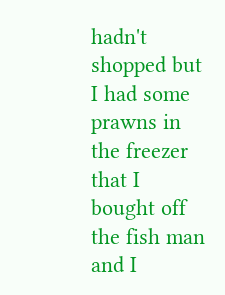hadn't shopped but I had some prawns in the freezer that I bought off the fish man and I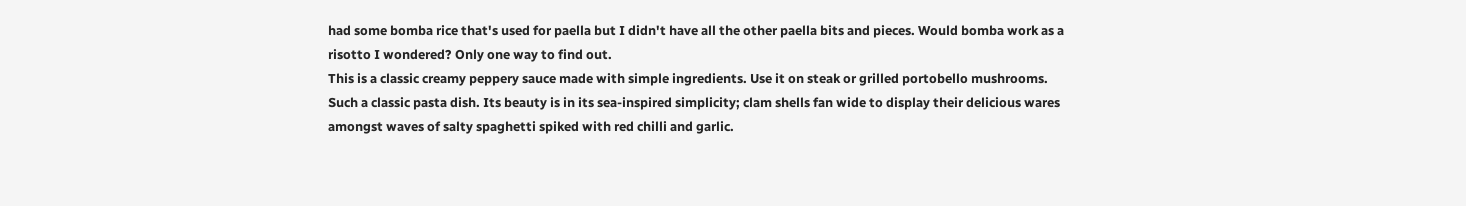had some bomba rice that's used for paella but I didn't have all the other paella bits and pieces. Would bomba work as a risotto I wondered? Only one way to find out.
This is a classic creamy peppery sauce made with simple ingredients. Use it on steak or grilled portobello mushrooms.
Such a classic pasta dish. Its beauty is in its sea-inspired simplicity; clam shells fan wide to display their delicious wares amongst waves of salty spaghetti spiked with red chilli and garlic.